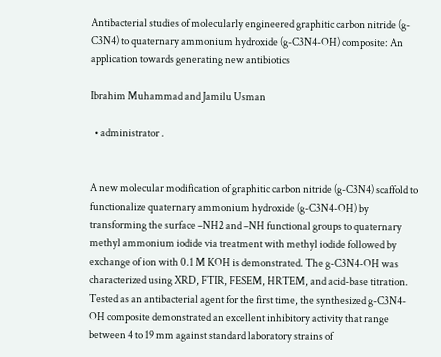Antibacterial studies of molecularly engineered graphitic carbon nitride (g-C3N4) to quaternary ammonium hydroxide (g-C3N4-OH) composite: An application towards generating new antibiotics

Ibrahim Muhammad and Jamilu Usman

  • administrator .


A new molecular modification of graphitic carbon nitride (g-C3N4) scaffold to functionalize quaternary ammonium hydroxide (g-C3N4-OH) by transforming the surface ‒NH2 and ‒NH functional groups to quaternary methyl ammonium iodide via treatment with methyl iodide followed by exchange of ion with 0.1 M KOH is demonstrated. The g-C3N4-OH was characterized using XRD, FTIR, FESEM, HRTEM, and acid-base titration. Tested as an antibacterial agent for the first time, the synthesized g-C3N4-OH composite demonstrated an excellent inhibitory activity that range between 4 to 19 mm against standard laboratory strains of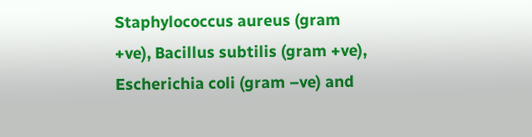Staphylococcus aureus (gram +ve), Bacillus subtilis (gram +ve), Escherichia coli (gram –ve) and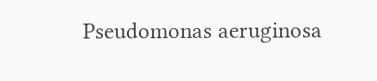Pseudomonas aeruginosa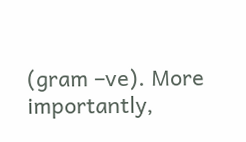(gram –ve). More importantly,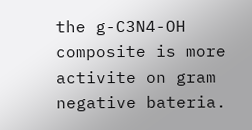the g-C3N4-OH composite is more activite on gram negative bateria.